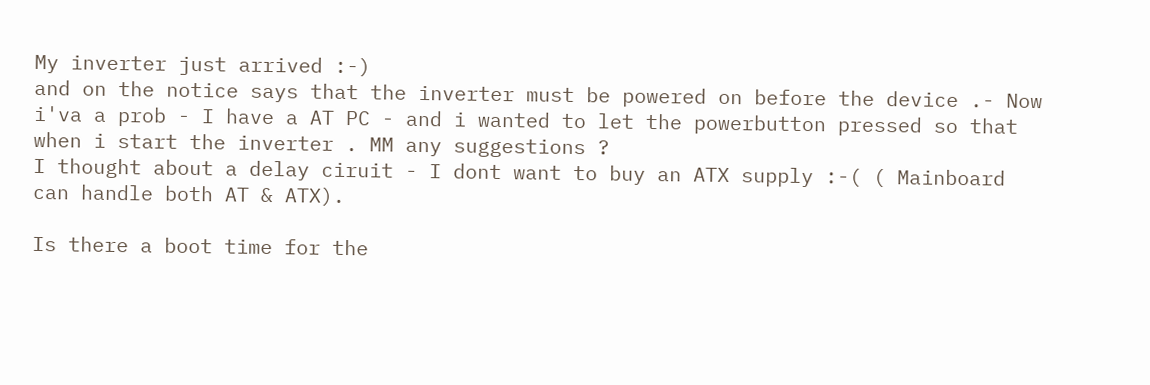My inverter just arrived :-)
and on the notice says that the inverter must be powered on before the device .- Now i'va a prob - I have a AT PC - and i wanted to let the powerbutton pressed so that when i start the inverter . MM any suggestions ?
I thought about a delay ciruit - I dont want to buy an ATX supply :-( ( Mainboard can handle both AT & ATX).

Is there a boot time for the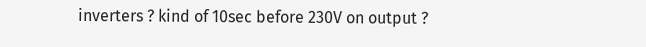inverters ? kind of 10sec before 230V on output ?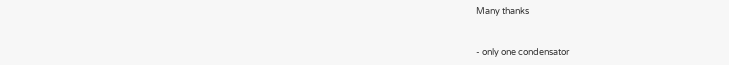Many thanks


- only one condensator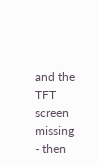and the TFT screen missing - then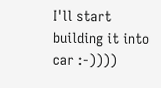I'll start building it into car :-))))